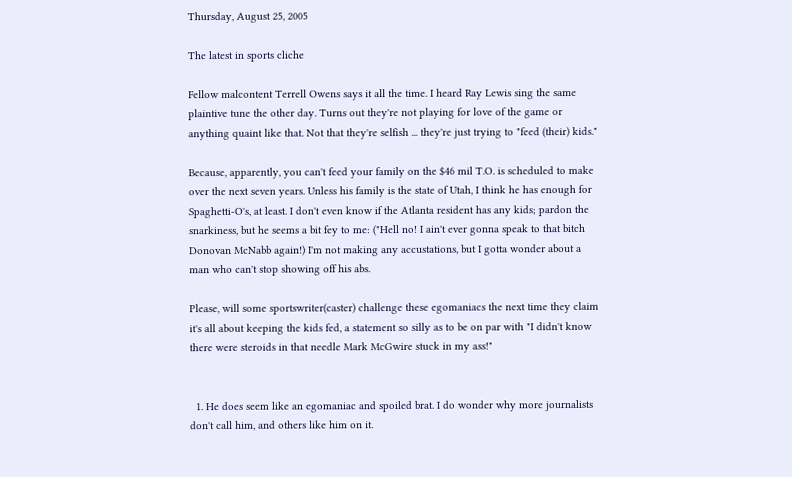Thursday, August 25, 2005

The latest in sports cliche

Fellow malcontent Terrell Owens says it all the time. I heard Ray Lewis sing the same plaintive tune the other day. Turns out they're not playing for love of the game or anything quaint like that. Not that they're selfish ... they're just trying to "feed (their) kids."

Because, apparently, you can't feed your family on the $46 mil T.O. is scheduled to make over the next seven years. Unless his family is the state of Utah, I think he has enough for Spaghetti-O's, at least. I don't even know if the Atlanta resident has any kids; pardon the snarkiness, but he seems a bit fey to me: ("Hell no! I ain't ever gonna speak to that bitch Donovan McNabb again!) I'm not making any accustations, but I gotta wonder about a man who can't stop showing off his abs.

Please, will some sportswriter(caster) challenge these egomaniacs the next time they claim it's all about keeping the kids fed, a statement so silly as to be on par with "I didn't know there were steroids in that needle Mark McGwire stuck in my ass!"


  1. He does seem like an egomaniac and spoiled brat. I do wonder why more journalists don't call him, and others like him on it.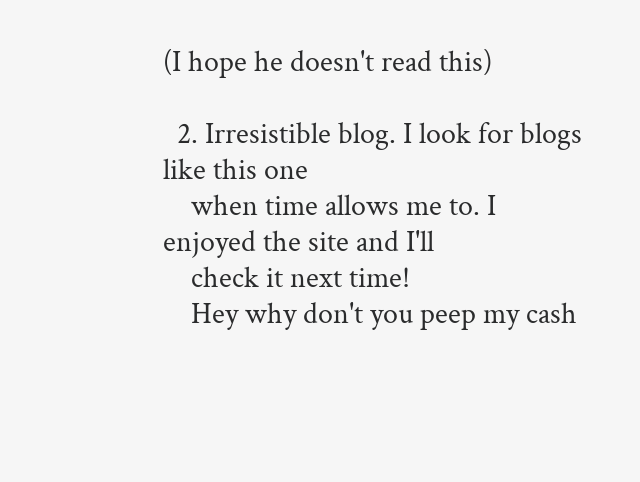(I hope he doesn't read this)

  2. Irresistible blog. I look for blogs like this one
    when time allows me to. I enjoyed the site and I'll
    check it next time!
    Hey why don't you peep my cash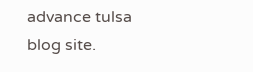advance tulsa blog site.